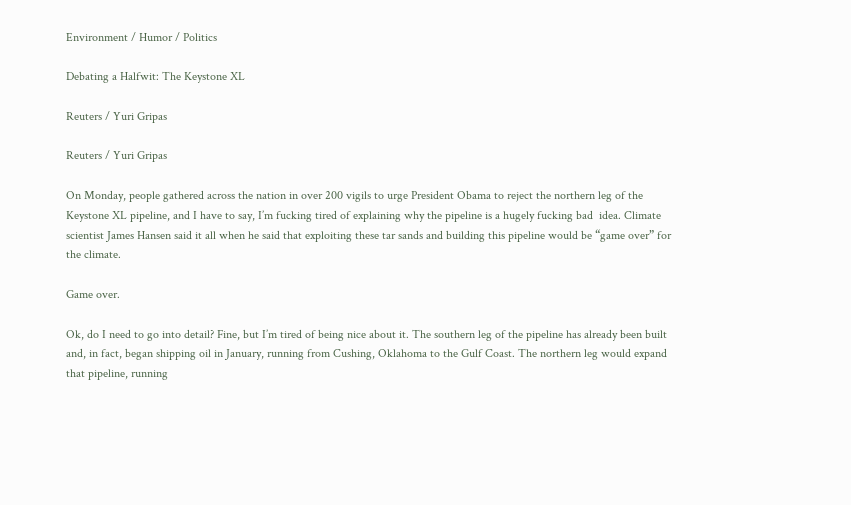Environment / Humor / Politics

Debating a Halfwit: The Keystone XL

Reuters / Yuri Gripas

Reuters / Yuri Gripas

On Monday, people gathered across the nation in over 200 vigils to urge President Obama to reject the northern leg of the Keystone XL pipeline, and I have to say, I’m fucking tired of explaining why the pipeline is a hugely fucking bad  idea. Climate scientist James Hansen said it all when he said that exploiting these tar sands and building this pipeline would be “game over” for the climate.

Game over.

Ok, do I need to go into detail? Fine, but I’m tired of being nice about it. The southern leg of the pipeline has already been built and, in fact, began shipping oil in January, running from Cushing, Oklahoma to the Gulf Coast. The northern leg would expand that pipeline, running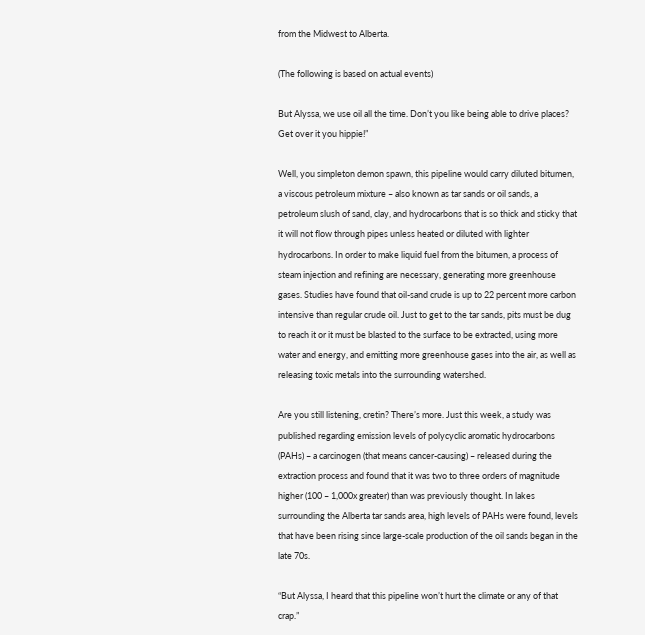from the Midwest to Alberta.

(The following is based on actual events)

But Alyssa, we use oil all the time. Don’t you like being able to drive places? Get over it you hippie!”

Well, you simpleton demon spawn, this pipeline would carry diluted bitumen, a viscous petroleum mixture – also known as tar sands or oil sands, a petroleum slush of sand, clay, and hydrocarbons that is so thick and sticky that it will not flow through pipes unless heated or diluted with lighter hydrocarbons. In order to make liquid fuel from the bitumen, a process of steam injection and refining are necessary, generating more greenhouse gases. Studies have found that oil-sand crude is up to 22 percent more carbon intensive than regular crude oil. Just to get to the tar sands, pits must be dug to reach it or it must be blasted to the surface to be extracted, using more water and energy, and emitting more greenhouse gases into the air, as well as releasing toxic metals into the surrounding watershed.

Are you still listening, cretin? There’s more. Just this week, a study was published regarding emission levels of polycyclic aromatic hydrocarbons (PAHs) – a carcinogen (that means cancer-causing) – released during the extraction process and found that it was two to three orders of magnitude higher (100 – 1,000x greater) than was previously thought. In lakes surrounding the Alberta tar sands area, high levels of PAHs were found, levels that have been rising since large-scale production of the oil sands began in the late 70s.

“But Alyssa, I heard that this pipeline won’t hurt the climate or any of that crap.”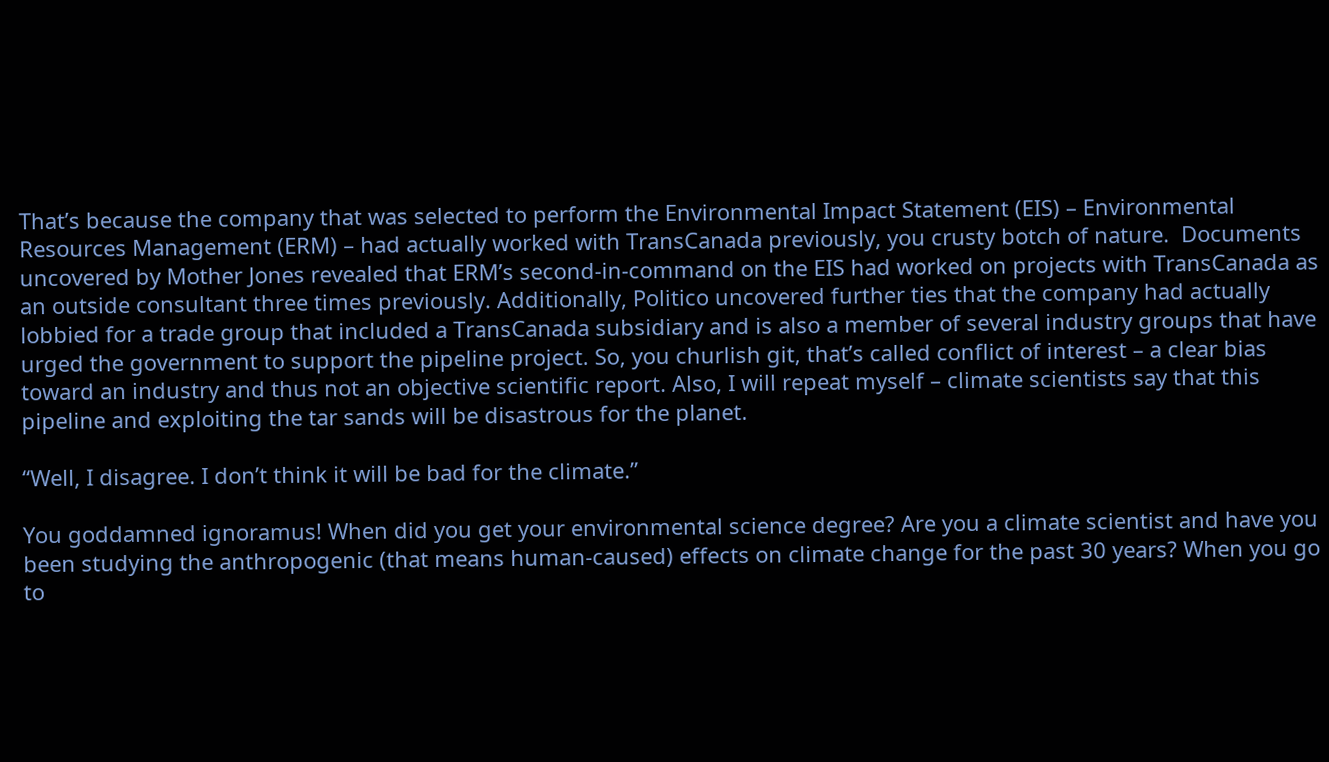That’s because the company that was selected to perform the Environmental Impact Statement (EIS) – Environmental Resources Management (ERM) – had actually worked with TransCanada previously, you crusty botch of nature.  Documents uncovered by Mother Jones revealed that ERM’s second-in-command on the EIS had worked on projects with TransCanada as an outside consultant three times previously. Additionally, Politico uncovered further ties that the company had actually lobbied for a trade group that included a TransCanada subsidiary and is also a member of several industry groups that have urged the government to support the pipeline project. So, you churlish git, that’s called conflict of interest – a clear bias toward an industry and thus not an objective scientific report. Also, I will repeat myself – climate scientists say that this pipeline and exploiting the tar sands will be disastrous for the planet.

“Well, I disagree. I don’t think it will be bad for the climate.”

You goddamned ignoramus! When did you get your environmental science degree? Are you a climate scientist and have you been studying the anthropogenic (that means human-caused) effects on climate change for the past 30 years? When you go to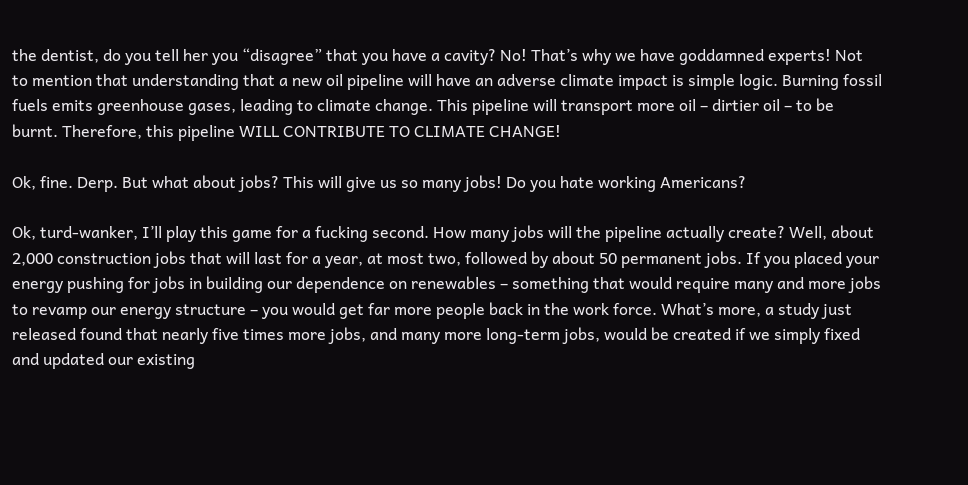the dentist, do you tell her you “disagree” that you have a cavity? No! That’s why we have goddamned experts! Not to mention that understanding that a new oil pipeline will have an adverse climate impact is simple logic. Burning fossil fuels emits greenhouse gases, leading to climate change. This pipeline will transport more oil – dirtier oil – to be burnt. Therefore, this pipeline WILL CONTRIBUTE TO CLIMATE CHANGE!

Ok, fine. Derp. But what about jobs? This will give us so many jobs! Do you hate working Americans?

Ok, turd-wanker, I’ll play this game for a fucking second. How many jobs will the pipeline actually create? Well, about 2,000 construction jobs that will last for a year, at most two, followed by about 50 permanent jobs. If you placed your energy pushing for jobs in building our dependence on renewables – something that would require many and more jobs to revamp our energy structure – you would get far more people back in the work force. What’s more, a study just released found that nearly five times more jobs, and many more long-term jobs, would be created if we simply fixed and updated our existing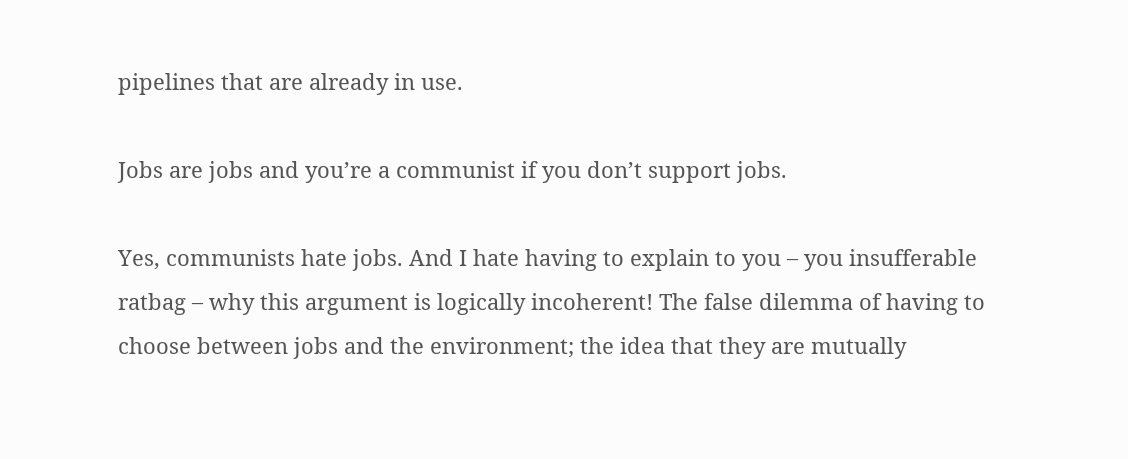pipelines that are already in use.

Jobs are jobs and you’re a communist if you don’t support jobs.

Yes, communists hate jobs. And I hate having to explain to you – you insufferable ratbag – why this argument is logically incoherent! The false dilemma of having to choose between jobs and the environment; the idea that they are mutually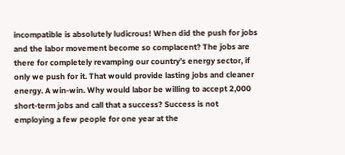incompatible is absolutely ludicrous! When did the push for jobs and the labor movement become so complacent? The jobs are there for completely revamping our country’s energy sector, if only we push for it. That would provide lasting jobs and cleaner energy. A win-win. Why would labor be willing to accept 2,000 short-term jobs and call that a success? Success is not employing a few people for one year at the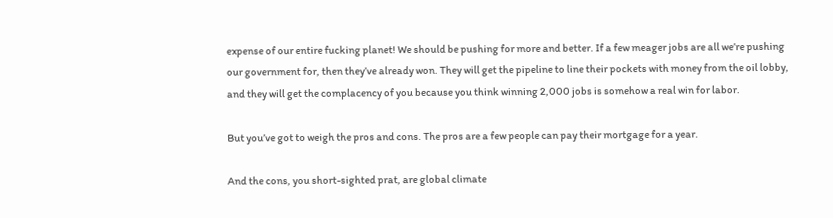expense of our entire fucking planet! We should be pushing for more and better. If a few meager jobs are all we’re pushing our government for, then they’ve already won. They will get the pipeline to line their pockets with money from the oil lobby, and they will get the complacency of you because you think winning 2,000 jobs is somehow a real win for labor.

But you’ve got to weigh the pros and cons. The pros are a few people can pay their mortgage for a year.

And the cons, you short-sighted prat, are global climate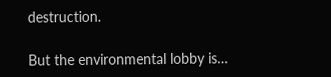destruction.

But the environmental lobby is…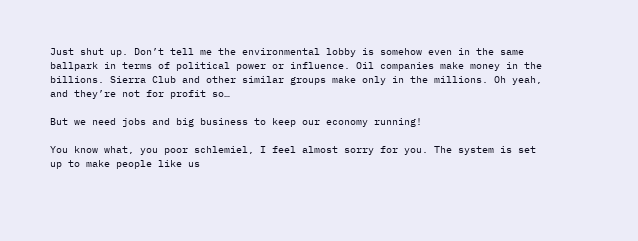Just shut up. Don’t tell me the environmental lobby is somehow even in the same ballpark in terms of political power or influence. Oil companies make money in the billions. Sierra Club and other similar groups make only in the millions. Oh yeah, and they’re not for profit so…

But we need jobs and big business to keep our economy running!

You know what, you poor schlemiel, I feel almost sorry for you. The system is set up to make people like us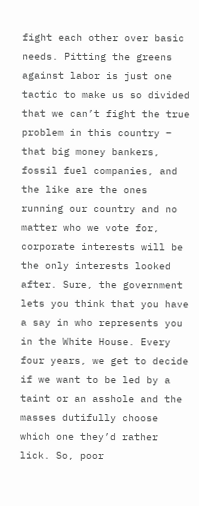fight each other over basic needs. Pitting the greens against labor is just one tactic to make us so divided that we can’t fight the true problem in this country – that big money bankers, fossil fuel companies, and the like are the ones running our country and no matter who we vote for, corporate interests will be the only interests looked after. Sure, the government lets you think that you have a say in who represents you in the White House. Every four years, we get to decide if we want to be led by a taint or an asshole and the masses dutifully choose which one they’d rather lick. So, poor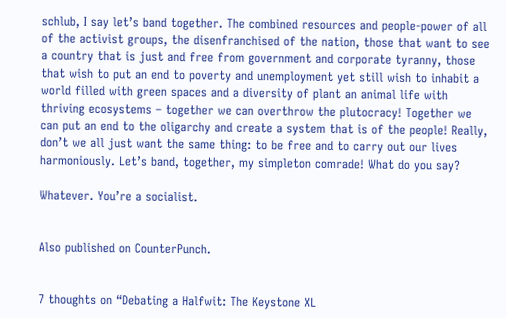schlub, I say let’s band together. The combined resources and people-power of all of the activist groups, the disenfranchised of the nation, those that want to see a country that is just and free from government and corporate tyranny, those that wish to put an end to poverty and unemployment yet still wish to inhabit a world filled with green spaces and a diversity of plant an animal life with thriving ecosystems – together we can overthrow the plutocracy! Together we can put an end to the oligarchy and create a system that is of the people! Really, don’t we all just want the same thing: to be free and to carry out our lives harmoniously. Let’s band, together, my simpleton comrade! What do you say?

Whatever. You’re a socialist.


Also published on CounterPunch.


7 thoughts on “Debating a Halfwit: The Keystone XL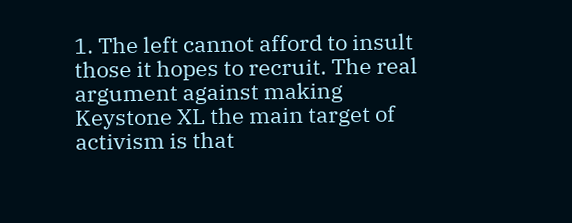1. The left cannot afford to insult those it hopes to recruit. The real argument against making Keystone XL the main target of activism is that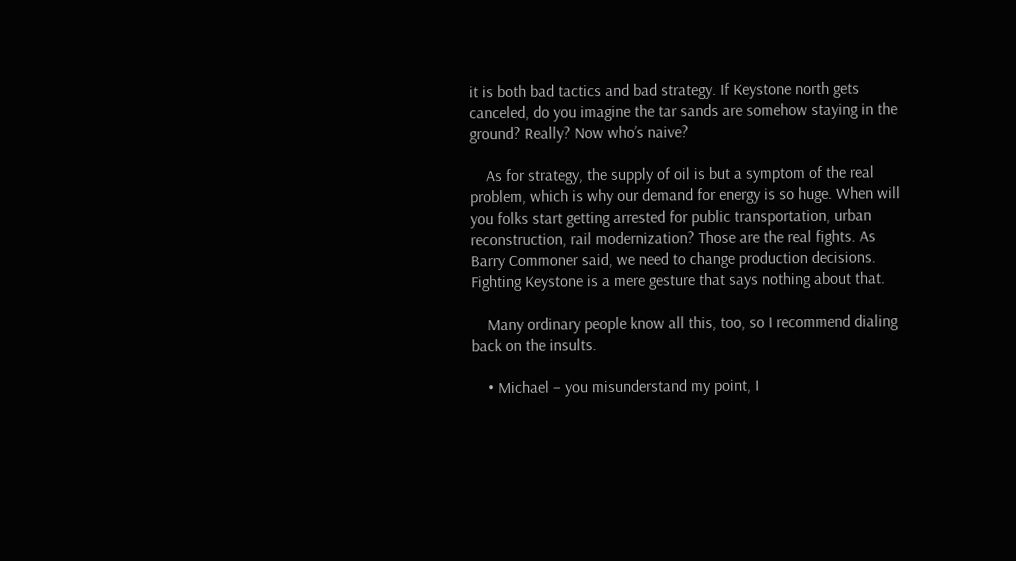it is both bad tactics and bad strategy. If Keystone north gets canceled, do you imagine the tar sands are somehow staying in the ground? Really? Now who’s naive?

    As for strategy, the supply of oil is but a symptom of the real problem, which is why our demand for energy is so huge. When will you folks start getting arrested for public transportation, urban reconstruction, rail modernization? Those are the real fights. As Barry Commoner said, we need to change production decisions. Fighting Keystone is a mere gesture that says nothing about that.

    Many ordinary people know all this, too, so I recommend dialing back on the insults.

    • Michael – you misunderstand my point, I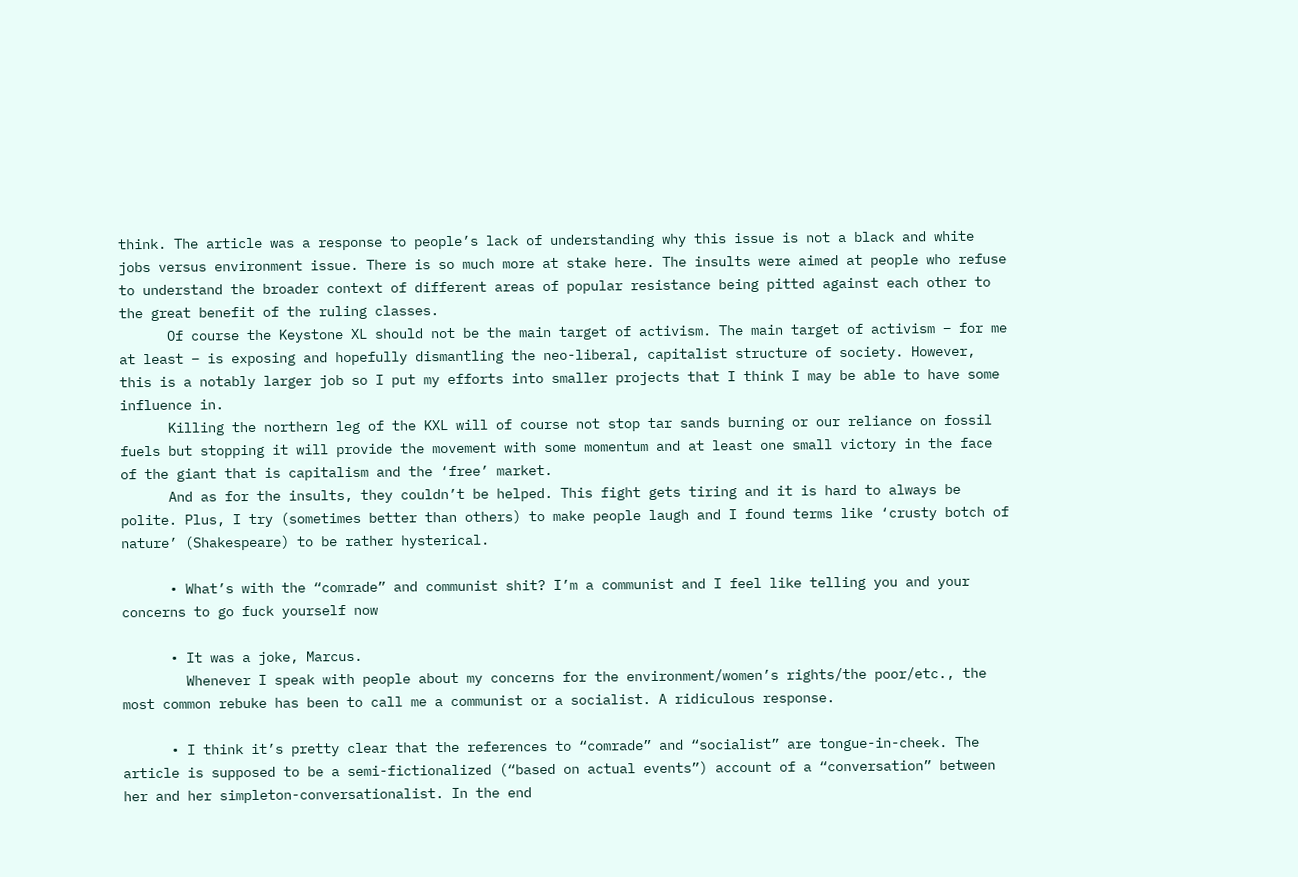think. The article was a response to people’s lack of understanding why this issue is not a black and white jobs versus environment issue. There is so much more at stake here. The insults were aimed at people who refuse to understand the broader context of different areas of popular resistance being pitted against each other to the great benefit of the ruling classes.
      Of course the Keystone XL should not be the main target of activism. The main target of activism – for me at least – is exposing and hopefully dismantling the neo-liberal, capitalist structure of society. However, this is a notably larger job so I put my efforts into smaller projects that I think I may be able to have some influence in.
      Killing the northern leg of the KXL will of course not stop tar sands burning or our reliance on fossil fuels but stopping it will provide the movement with some momentum and at least one small victory in the face of the giant that is capitalism and the ‘free’ market.
      And as for the insults, they couldn’t be helped. This fight gets tiring and it is hard to always be polite. Plus, I try (sometimes better than others) to make people laugh and I found terms like ‘crusty botch of nature’ (Shakespeare) to be rather hysterical.

      • What’s with the “comrade” and communist shit? I’m a communist and I feel like telling you and your concerns to go fuck yourself now

      • It was a joke, Marcus.
        Whenever I speak with people about my concerns for the environment/women’s rights/the poor/etc., the most common rebuke has been to call me a communist or a socialist. A ridiculous response.

      • I think it’s pretty clear that the references to “comrade” and “socialist” are tongue-in-cheek. The article is supposed to be a semi-fictionalized (“based on actual events”) account of a “conversation” between her and her simpleton-conversationalist. In the end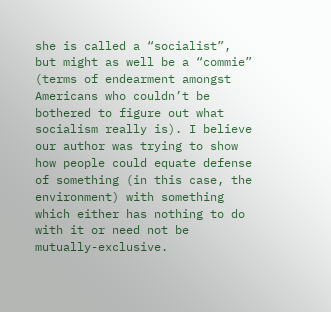she is called a “socialist”, but might as well be a “commie” (terms of endearment amongst Americans who couldn’t be bothered to figure out what socialism really is). I believe our author was trying to show how people could equate defense of something (in this case, the environment) with something which either has nothing to do with it or need not be mutually-exclusive.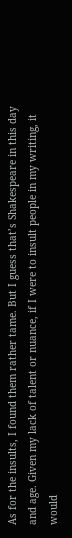As for the insults, I found them rather tame. But I guess that’s Shakespeare in this day and age. Given my lack of talent or nuance, if I were to insult people in my writing, it would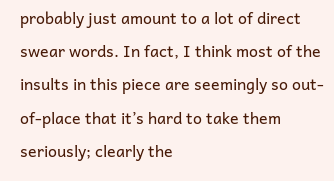probably just amount to a lot of direct swear words. In fact, I think most of the insults in this piece are seemingly so out-of-place that it’s hard to take them seriously; clearly the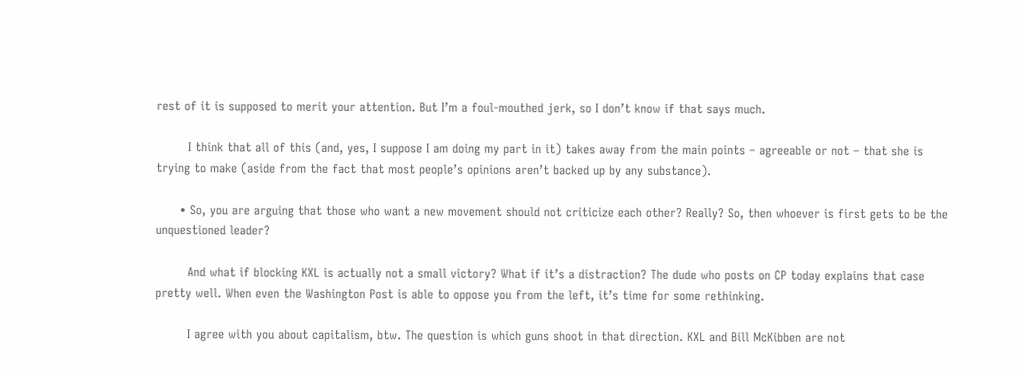rest of it is supposed to merit your attention. But I’m a foul-mouthed jerk, so I don’t know if that says much.

        I think that all of this (and, yes, I suppose I am doing my part in it) takes away from the main points – agreeable or not – that she is trying to make (aside from the fact that most people’s opinions aren’t backed up by any substance).

      • So, you are arguing that those who want a new movement should not criticize each other? Really? So, then whoever is first gets to be the unquestioned leader?

        And what if blocking KXL is actually not a small victory? What if it’s a distraction? The dude who posts on CP today explains that case pretty well. When even the Washington Post is able to oppose you from the left, it’s time for some rethinking.

        I agree with you about capitalism, btw. The question is which guns shoot in that direction. KXL and Bill McKibben are not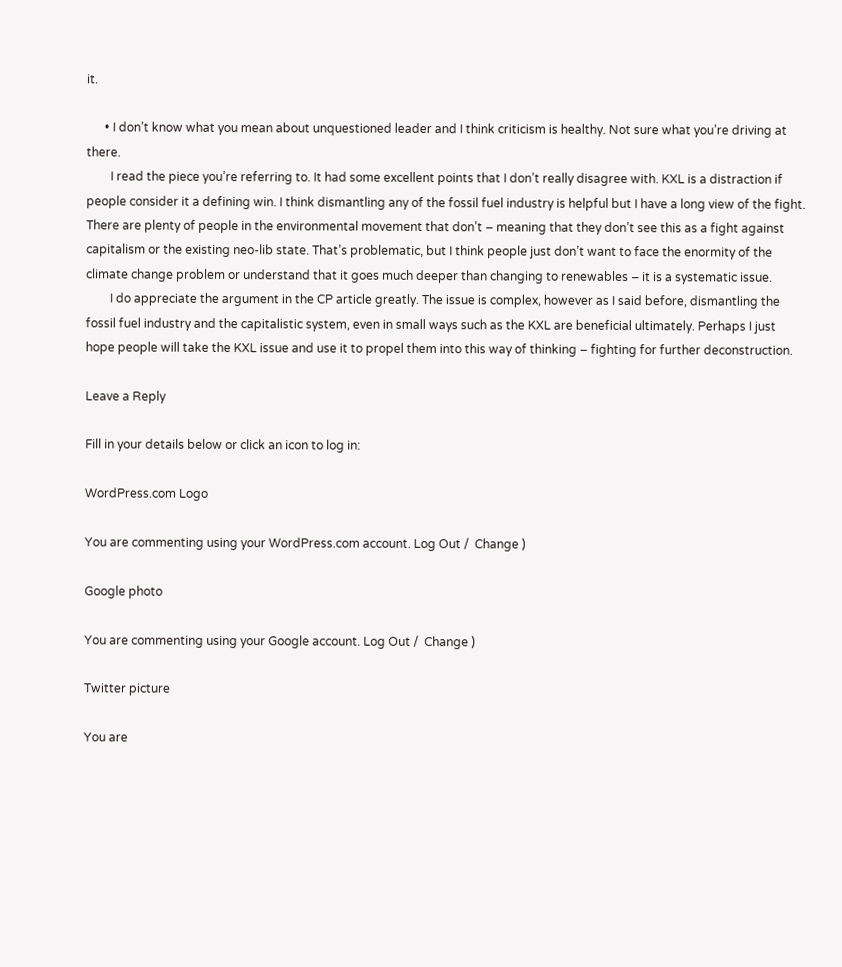it.

      • I don’t know what you mean about unquestioned leader and I think criticism is healthy. Not sure what you’re driving at there.
        I read the piece you’re referring to. It had some excellent points that I don’t really disagree with. KXL is a distraction if people consider it a defining win. I think dismantling any of the fossil fuel industry is helpful but I have a long view of the fight. There are plenty of people in the environmental movement that don’t – meaning that they don’t see this as a fight against capitalism or the existing neo-lib state. That’s problematic, but I think people just don’t want to face the enormity of the climate change problem or understand that it goes much deeper than changing to renewables – it is a systematic issue.
        I do appreciate the argument in the CP article greatly. The issue is complex, however as I said before, dismantling the fossil fuel industry and the capitalistic system, even in small ways such as the KXL are beneficial ultimately. Perhaps I just hope people will take the KXL issue and use it to propel them into this way of thinking – fighting for further deconstruction.

Leave a Reply

Fill in your details below or click an icon to log in:

WordPress.com Logo

You are commenting using your WordPress.com account. Log Out /  Change )

Google photo

You are commenting using your Google account. Log Out /  Change )

Twitter picture

You are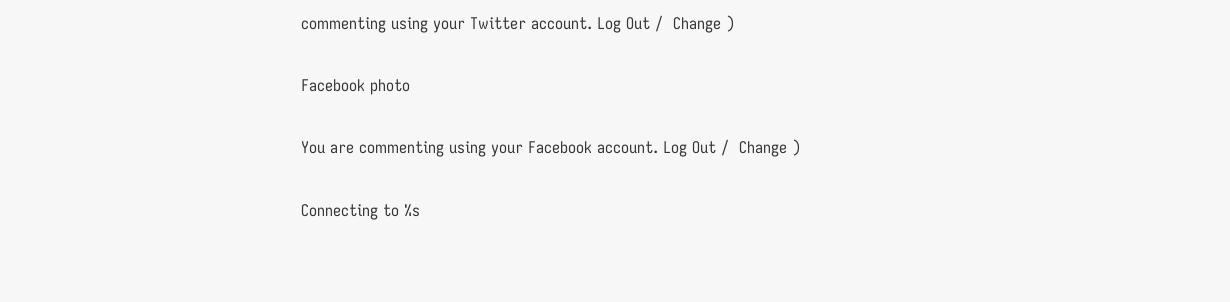commenting using your Twitter account. Log Out /  Change )

Facebook photo

You are commenting using your Facebook account. Log Out /  Change )

Connecting to %s